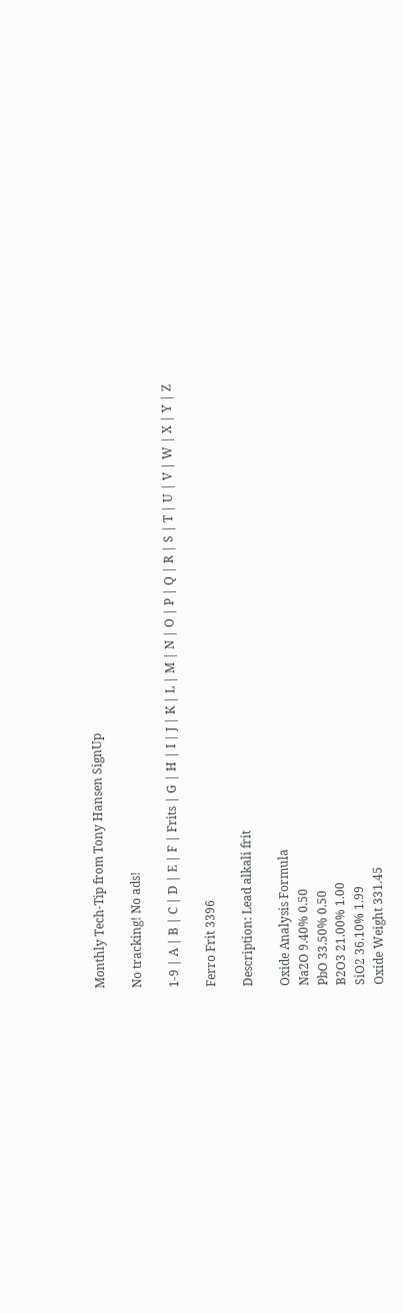Monthly Tech-Tip from Tony Hansen SignUp

No tracking! No ads!

1-9 | A | B | C | D | E | F | Frits | G | H | I | J | K | L | M | N | O | P | Q | R | S | T | U | V | W | X | Y | Z

Ferro Frit 3396

Description: Lead alkali frit

Oxide Analysis Formula
Na2O 9.40% 0.50
PbO 33.50% 0.50
B2O3 21.00% 1.00
SiO2 36.10% 1.99
Oxide Weight 331.45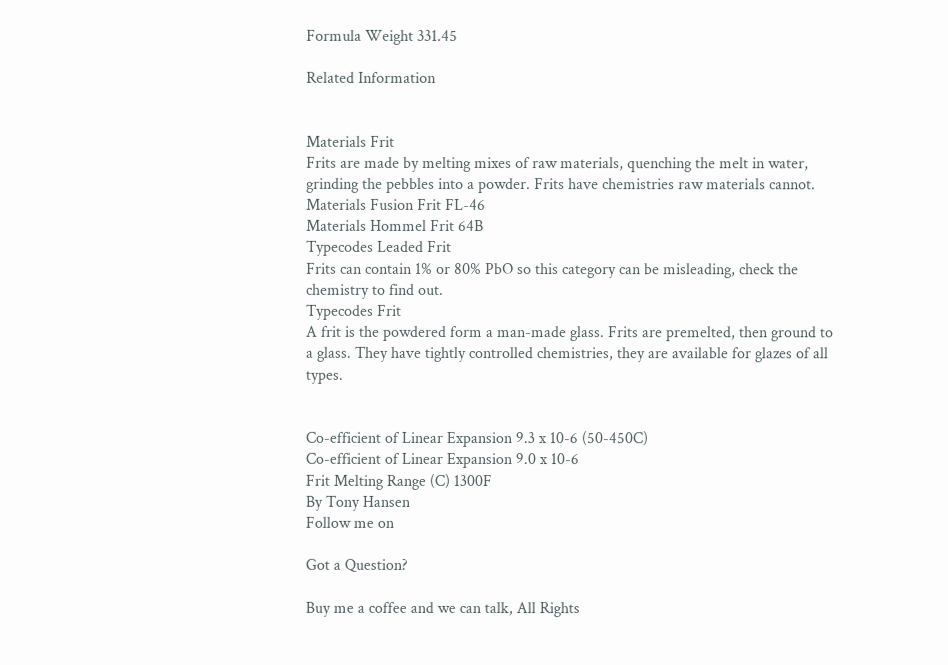Formula Weight 331.45

Related Information


Materials Frit
Frits are made by melting mixes of raw materials, quenching the melt in water, grinding the pebbles into a powder. Frits have chemistries raw materials cannot.
Materials Fusion Frit FL-46
Materials Hommel Frit 64B
Typecodes Leaded Frit
Frits can contain 1% or 80% PbO so this category can be misleading, check the chemistry to find out.
Typecodes Frit
A frit is the powdered form a man-made glass. Frits are premelted, then ground to a glass. They have tightly controlled chemistries, they are available for glazes of all types.


Co-efficient of Linear Expansion 9.3 x 10-6 (50-450C)
Co-efficient of Linear Expansion 9.0 x 10-6
Frit Melting Range (C) 1300F
By Tony Hansen
Follow me on

Got a Question?

Buy me a coffee and we can talk, All Rights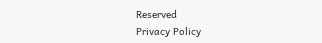Reserved
Privacy Policy